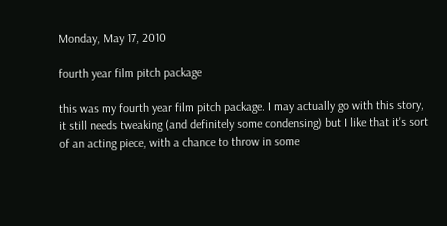Monday, May 17, 2010

fourth year film pitch package

this was my fourth year film pitch package. I may actually go with this story, it still needs tweaking (and definitely some condensing) but I like that it's sort of an acting piece, with a chance to throw in some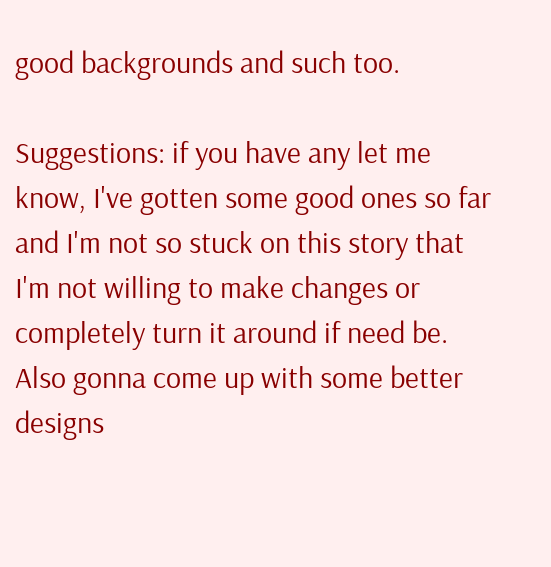good backgrounds and such too.

Suggestions: if you have any let me know, I've gotten some good ones so far and I'm not so stuck on this story that I'm not willing to make changes or completely turn it around if need be. Also gonna come up with some better designs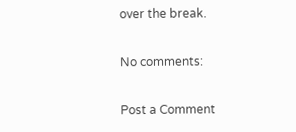over the break.

No comments:

Post a Comment